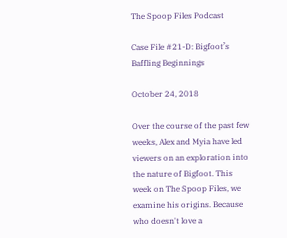The Spoop Files Podcast

Case File #21-D: Bigfoot’s Baffling Beginnings

October 24, 2018

Over the course of the past few weeks, Alex and Myia have led viewers on an exploration into the nature of Bigfoot. This week on The Spoop Files, we examine his origins. Because who doesn't love a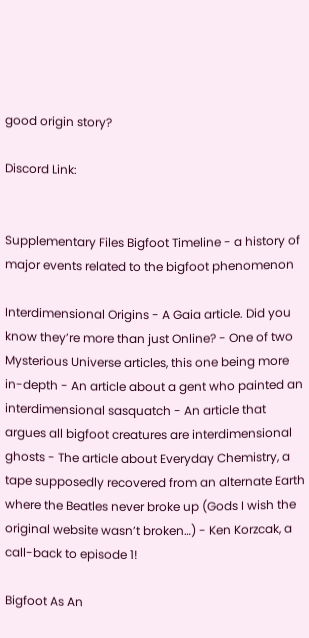good origin story?

Discord Link:


Supplementary Files Bigfoot Timeline - a history of major events related to the bigfoot phenomenon

Interdimensional Origins - A Gaia article. Did you know they’re more than just Online? - One of two Mysterious Universe articles, this one being more in-depth - An article about a gent who painted an interdimensional sasquatch - An article that argues all bigfoot creatures are interdimensional ghosts - The article about Everyday Chemistry, a tape supposedly recovered from an alternate Earth where the Beatles never broke up (Gods I wish the original website wasn’t broken…) - Ken Korzcak, a call-back to episode 1!

Bigfoot As An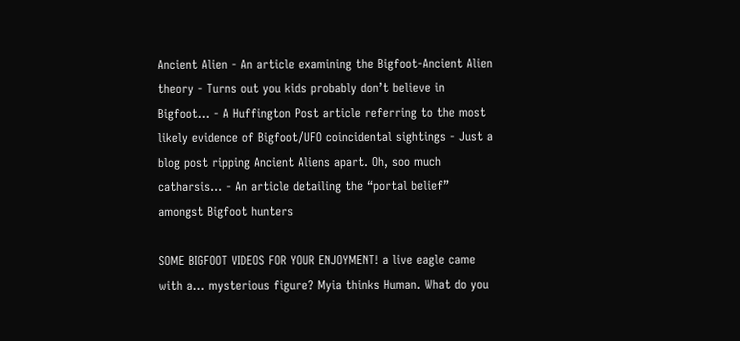Ancient Alien - An article examining the Bigfoot-Ancient Alien theory - Turns out you kids probably don’t believe in Bigfoot… - A Huffington Post article referring to the most likely evidence of Bigfoot/UFO coincidental sightings - Just a blog post ripping Ancient Aliens apart. Oh, soo much catharsis… - An article detailing the “portal belief” amongst Bigfoot hunters

SOME BIGFOOT VIDEOS FOR YOUR ENJOYMENT! a live eagle came with a… mysterious figure? Myia thinks Human. What do you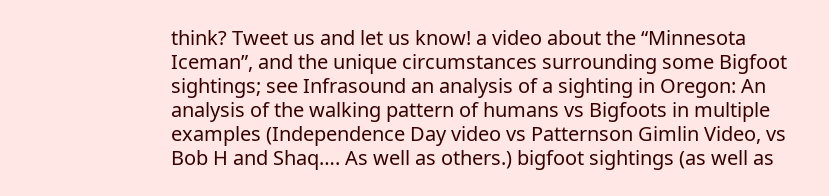think? Tweet us and let us know! a video about the “Minnesota Iceman”, and the unique circumstances surrounding some Bigfoot sightings; see Infrasound an analysis of a sighting in Oregon: An analysis of the walking pattern of humans vs Bigfoots in multiple examples (Independence Day video vs Patternson Gimlin Video, vs Bob H and Shaq…. As well as others.) bigfoot sightings (as well as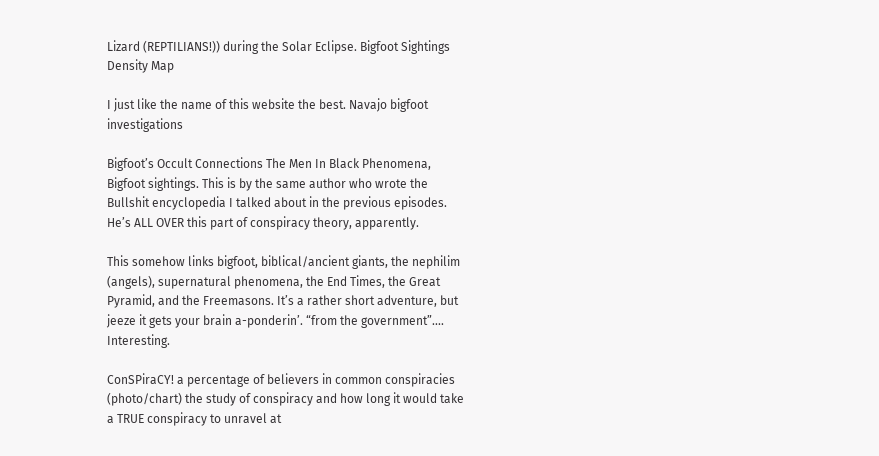Lizard (REPTILIANS!)) during the Solar Eclipse. Bigfoot Sightings Density Map

I just like the name of this website the best. Navajo bigfoot investigations

Bigfoot’s Occult Connections The Men In Black Phenomena, Bigfoot sightings. This is by the same author who wrote the Bullshit encyclopedia I talked about in the previous episodes. He’s ALL OVER this part of conspiracy theory, apparently.

This somehow links bigfoot, biblical/ancient giants, the nephilim (angels), supernatural phenomena, the End Times, the Great Pyramid, and the Freemasons. It’s a rather short adventure, but jeeze it gets your brain a-ponderin’. “from the government”.... Interesting.

ConSPiraCY! a percentage of believers in common conspiracies (photo/chart) the study of conspiracy and how long it would take a TRUE conspiracy to unravel at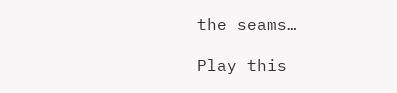the seams…

Play this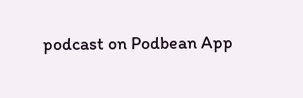podcast on Podbean App